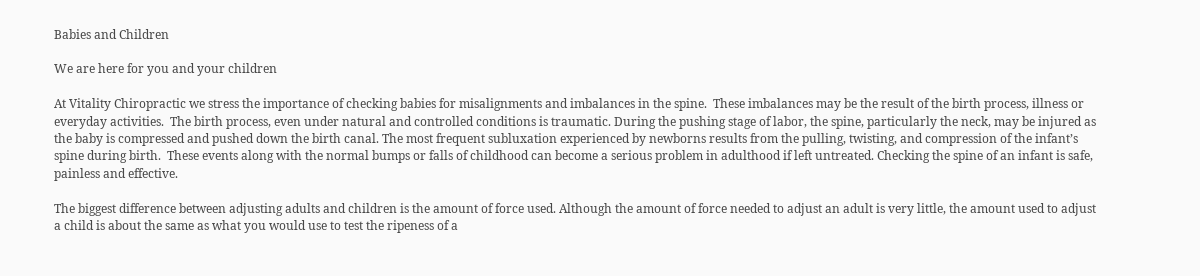Babies and Children

We are here for you and your children

At Vitality Chiropractic we stress the importance of checking babies for misalignments and imbalances in the spine.  These imbalances may be the result of the birth process, illness or everyday activities.  The birth process, even under natural and controlled conditions is traumatic. During the pushing stage of labor, the spine, particularly the neck, may be injured as the baby is compressed and pushed down the birth canal. The most frequent subluxation experienced by newborns results from the pulling, twisting, and compression of the infant’s spine during birth.  These events along with the normal bumps or falls of childhood can become a serious problem in adulthood if left untreated. Checking the spine of an infant is safe, painless and effective.

The biggest difference between adjusting adults and children is the amount of force used. Although the amount of force needed to adjust an adult is very little, the amount used to adjust a child is about the same as what you would use to test the ripeness of a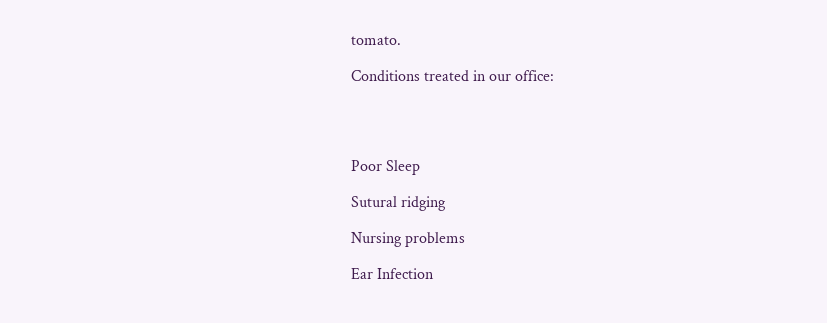tomato.

Conditions treated in our office:




Poor Sleep

Sutural ridging

Nursing problems

Ear Infection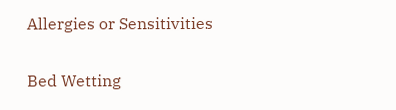Allergies or Sensitivities


Bed Wetting